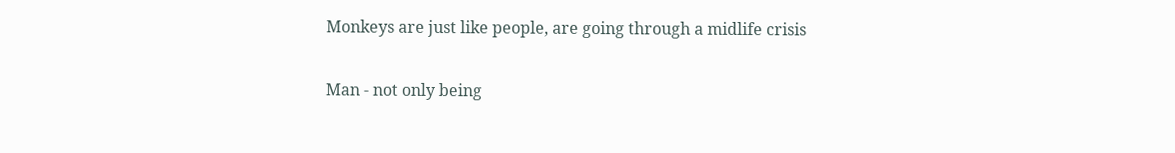Monkeys are just like people, are going through a midlife crisis

Man - not only being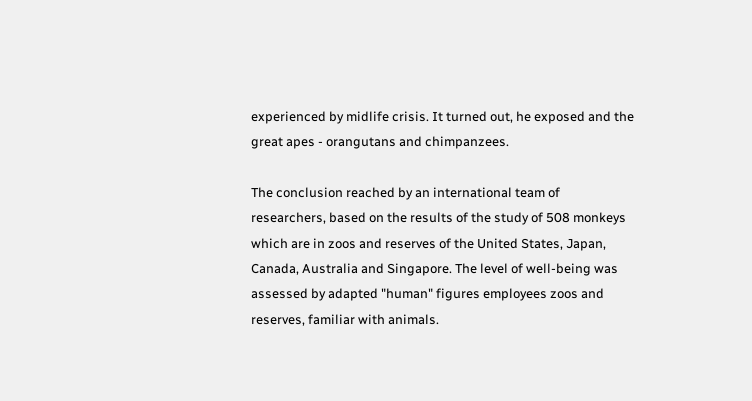experienced by midlife crisis. It turned out, he exposed and the great apes - orangutans and chimpanzees.

The conclusion reached by an international team of researchers, based on the results of the study of 508 monkeys which are in zoos and reserves of the United States, Japan, Canada, Australia and Singapore. The level of well-being was assessed by adapted "human" figures employees zoos and reserves, familiar with animals.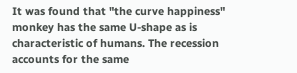It was found that "the curve happiness" monkey has the same U-shape as is characteristic of humans. The recession accounts for the same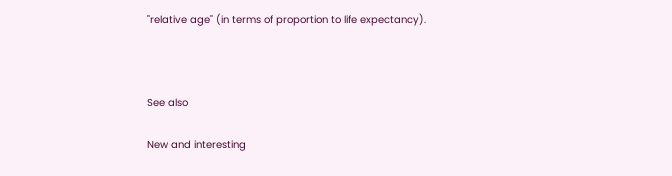"relative age" (in terms of proportion to life expectancy).



See also

New and interesting